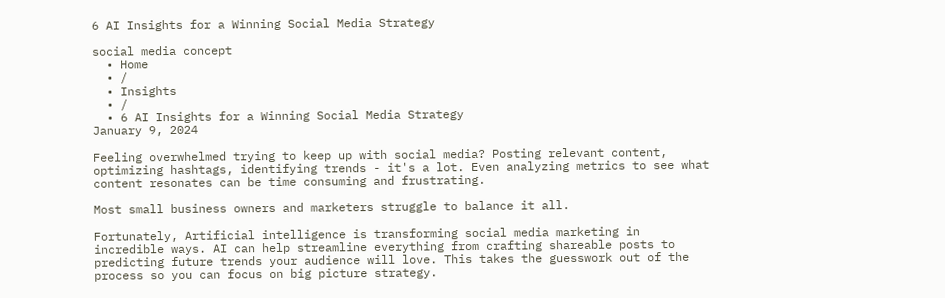6 AI Insights for a Winning Social Media Strategy

social media concept
  • Home
  • /
  • Insights
  • /
  • 6 AI Insights for a Winning Social Media Strategy
January 9, 2024

Feeling overwhelmed trying to keep up with social media? Posting relevant content, optimizing hashtags, identifying trends - it's a lot. Even analyzing metrics to see what content resonates can be time consuming and frustrating.

Most small business owners and marketers struggle to balance it all.

Fortunately, Artificial intelligence is transforming social media marketing in incredible ways. AI can help streamline everything from crafting shareable posts to predicting future trends your audience will love. This takes the guesswork out of the process so you can focus on big picture strategy.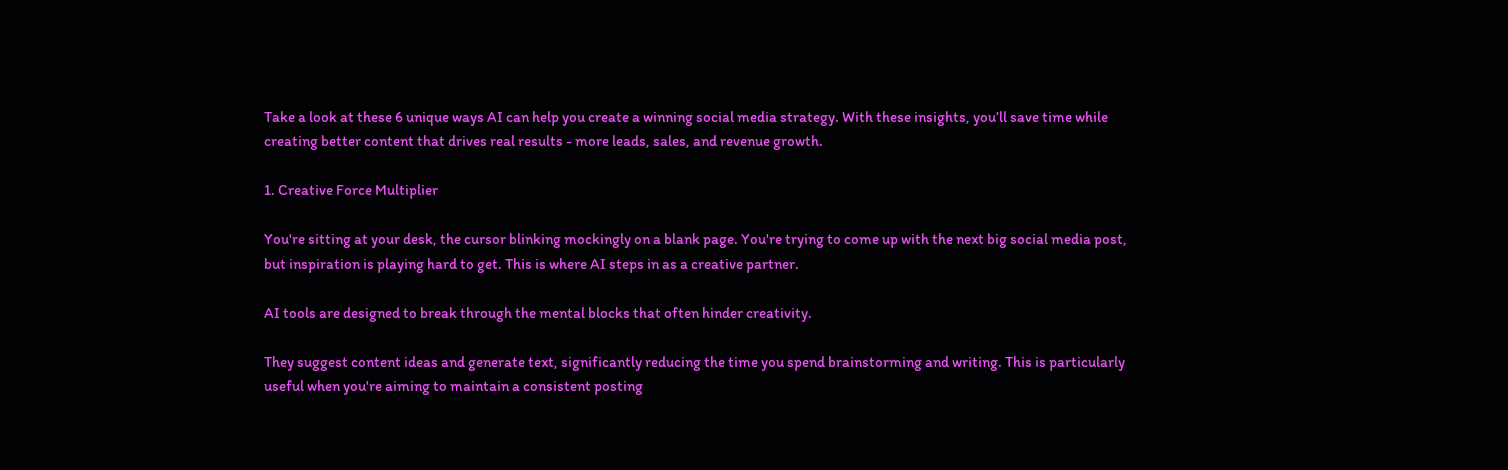Take a look at these 6 unique ways AI can help you create a winning social media strategy. With these insights, you’ll save time while creating better content that drives real results - more leads, sales, and revenue growth.

1. Creative Force Multiplier

You're sitting at your desk, the cursor blinking mockingly on a blank page. You're trying to come up with the next big social media post, but inspiration is playing hard to get. This is where AI steps in as a creative partner.

AI tools are designed to break through the mental blocks that often hinder creativity.

They suggest content ideas and generate text, significantly reducing the time you spend brainstorming and writing. This is particularly useful when you're aiming to maintain a consistent posting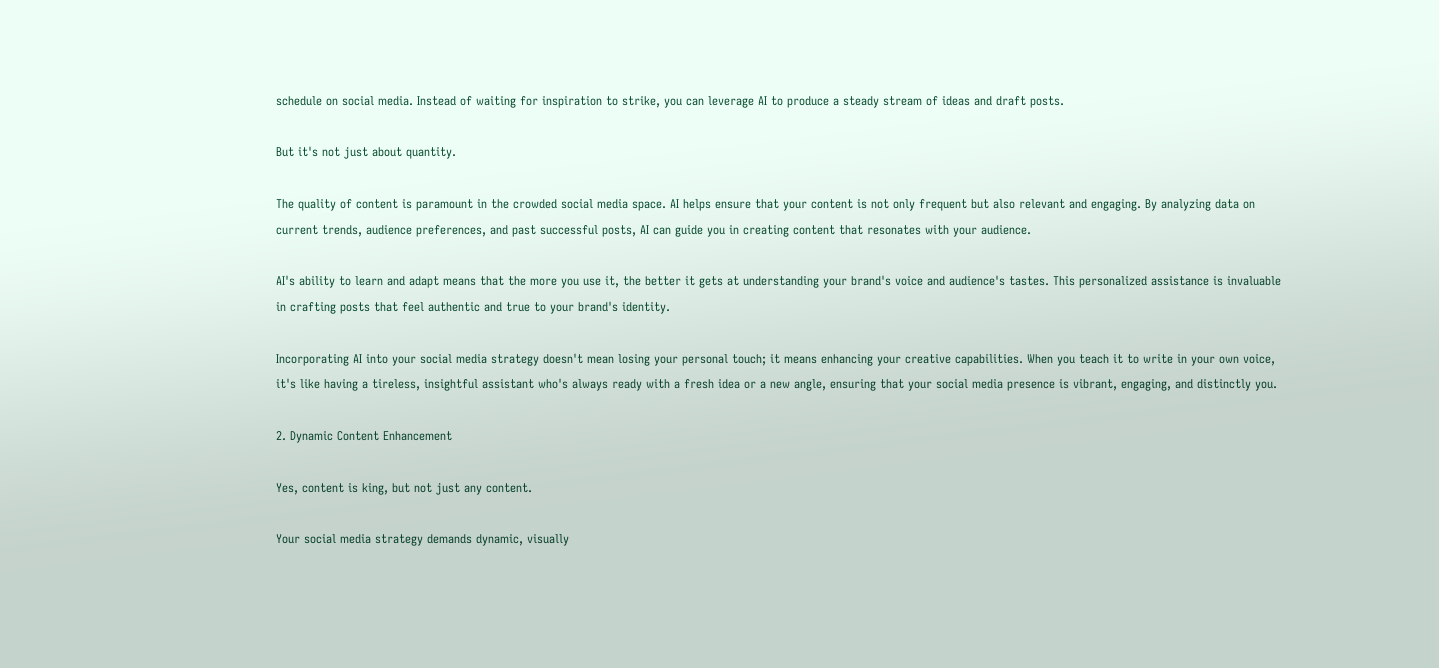schedule on social media. Instead of waiting for inspiration to strike, you can leverage AI to produce a steady stream of ideas and draft posts.

But it's not just about quantity.

The quality of content is paramount in the crowded social media space. AI helps ensure that your content is not only frequent but also relevant and engaging. By analyzing data on current trends, audience preferences, and past successful posts, AI can guide you in creating content that resonates with your audience.

AI's ability to learn and adapt means that the more you use it, the better it gets at understanding your brand's voice and audience's tastes. This personalized assistance is invaluable in crafting posts that feel authentic and true to your brand's identity.

Incorporating AI into your social media strategy doesn't mean losing your personal touch; it means enhancing your creative capabilities. When you teach it to write in your own voice, it's like having a tireless, insightful assistant who's always ready with a fresh idea or a new angle, ensuring that your social media presence is vibrant, engaging, and distinctly you.

2. Dynamic Content Enhancement

Yes, content is king, but not just any content.

Your social media strategy demands dynamic, visually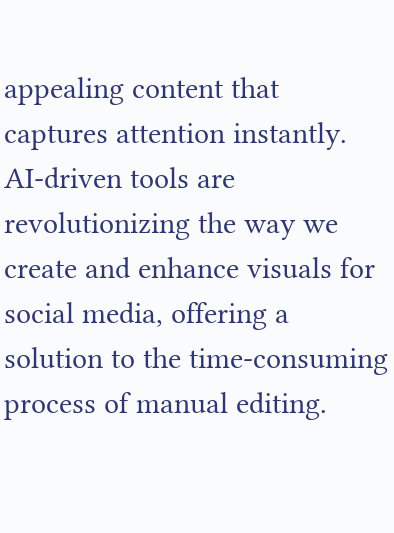appealing content that captures attention instantly. AI-driven tools are revolutionizing the way we create and enhance visuals for social media, offering a solution to the time-consuming process of manual editing.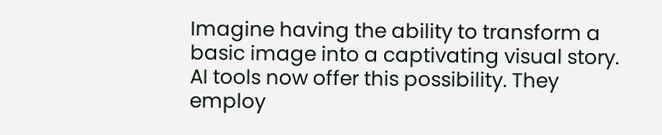Imagine having the ability to transform a basic image into a captivating visual story. AI tools now offer this possibility. They employ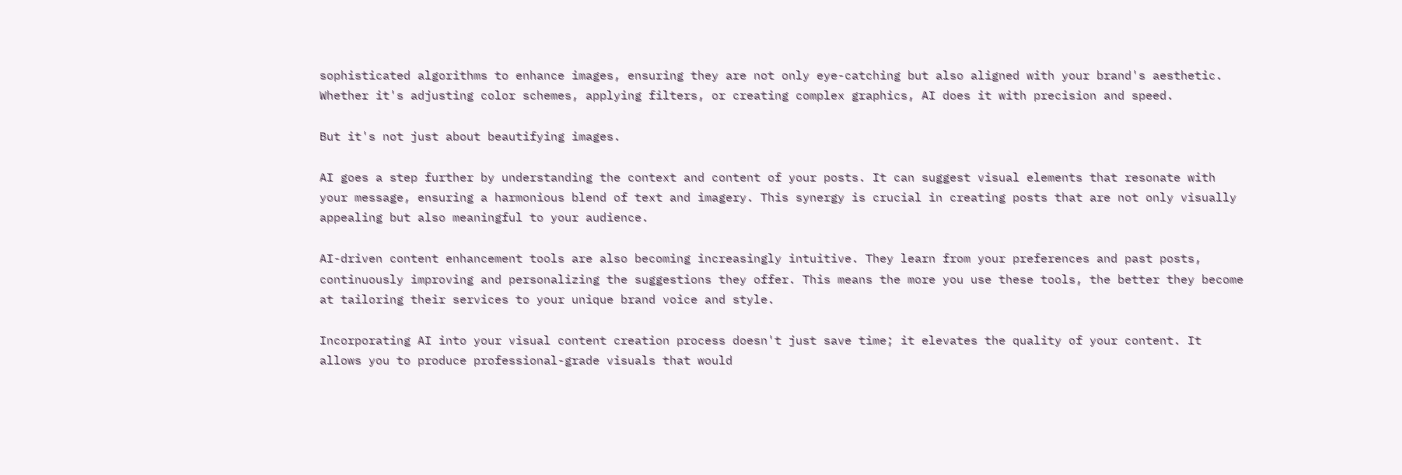sophisticated algorithms to enhance images, ensuring they are not only eye-catching but also aligned with your brand's aesthetic. Whether it's adjusting color schemes, applying filters, or creating complex graphics, AI does it with precision and speed.

But it's not just about beautifying images.

AI goes a step further by understanding the context and content of your posts. It can suggest visual elements that resonate with your message, ensuring a harmonious blend of text and imagery. This synergy is crucial in creating posts that are not only visually appealing but also meaningful to your audience.

AI-driven content enhancement tools are also becoming increasingly intuitive. They learn from your preferences and past posts, continuously improving and personalizing the suggestions they offer. This means the more you use these tools, the better they become at tailoring their services to your unique brand voice and style.

Incorporating AI into your visual content creation process doesn't just save time; it elevates the quality of your content. It allows you to produce professional-grade visuals that would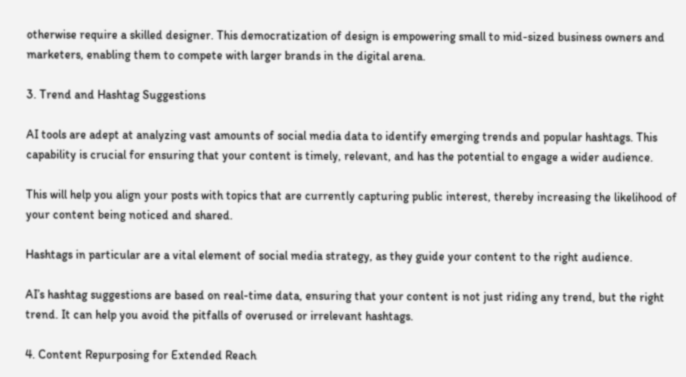otherwise require a skilled designer. This democratization of design is empowering small to mid-sized business owners and marketers, enabling them to compete with larger brands in the digital arena.

3. Trend and Hashtag Suggestions

AI tools are adept at analyzing vast amounts of social media data to identify emerging trends and popular hashtags. This capability is crucial for ensuring that your content is timely, relevant, and has the potential to engage a wider audience.

This will help you align your posts with topics that are currently capturing public interest, thereby increasing the likelihood of your content being noticed and shared.

Hashtags in particular are a vital element of social media strategy, as they guide your content to the right audience.

AI’s hashtag suggestions are based on real-time data, ensuring that your content is not just riding any trend, but the right trend. It can help you avoid the pitfalls of overused or irrelevant hashtags.

4. Content Repurposing for Extended Reach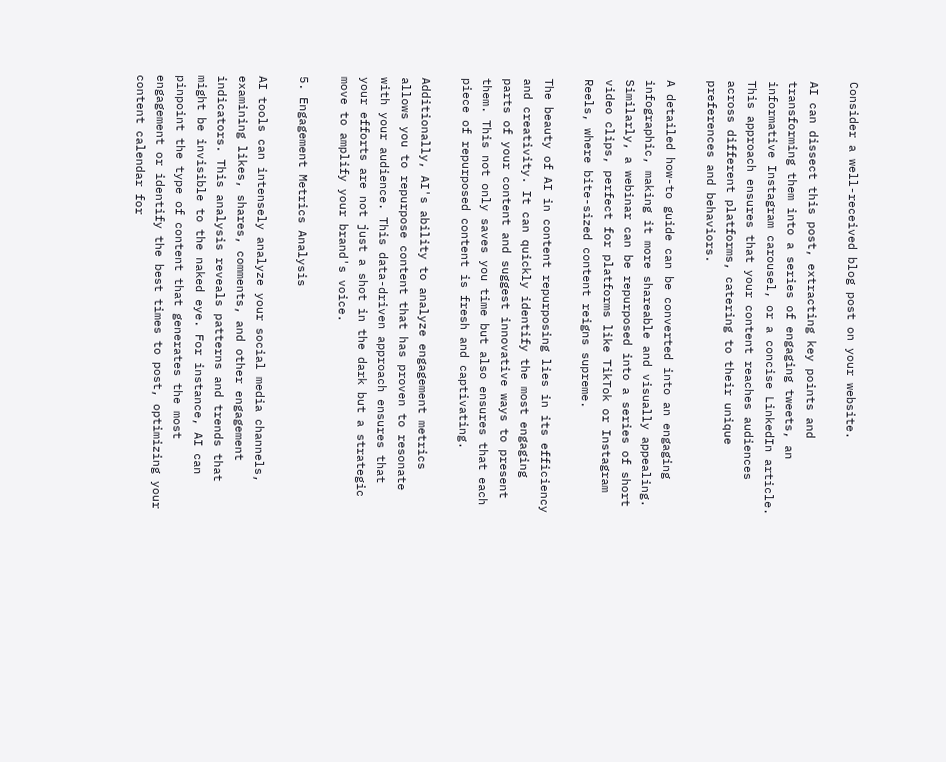Consider a well-received blog post on your website.

AI can dissect this post, extracting key points and transforming them into a series of engaging tweets, an informative Instagram carousel, or a concise LinkedIn article. This approach ensures that your content reaches audiences across different platforms, catering to their unique preferences and behaviors.

A detailed how-to guide can be converted into an engaging infographic, making it more shareable and visually appealing. Similarly, a webinar can be repurposed into a series of short video clips, perfect for platforms like TikTok or Instagram Reels, where bite-sized content reigns supreme.

The beauty of AI in content repurposing lies in its efficiency and creativity. It can quickly identify the most engaging parts of your content and suggest innovative ways to present them. This not only saves you time but also ensures that each piece of repurposed content is fresh and captivating.

Additionally, AI's ability to analyze engagement metrics allows you to repurpose content that has proven to resonate with your audience. This data-driven approach ensures that your efforts are not just a shot in the dark but a strategic move to amplify your brand's voice.

5. Engagement Metrics Analysis

AI tools can intensely analyze your social media channels, examining likes, shares, comments, and other engagement indicators. This analysis reveals patterns and trends that might be invisible to the naked eye. For instance, AI can pinpoint the type of content that generates the most engagement or identify the best times to post, optimizing your content calendar for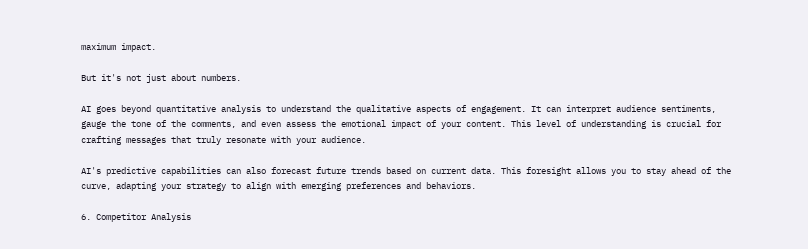maximum impact.

But it's not just about numbers.

AI goes beyond quantitative analysis to understand the qualitative aspects of engagement. It can interpret audience sentiments, gauge the tone of the comments, and even assess the emotional impact of your content. This level of understanding is crucial for crafting messages that truly resonate with your audience.

AI's predictive capabilities can also forecast future trends based on current data. This foresight allows you to stay ahead of the curve, adapting your strategy to align with emerging preferences and behaviors.

6. Competitor Analysis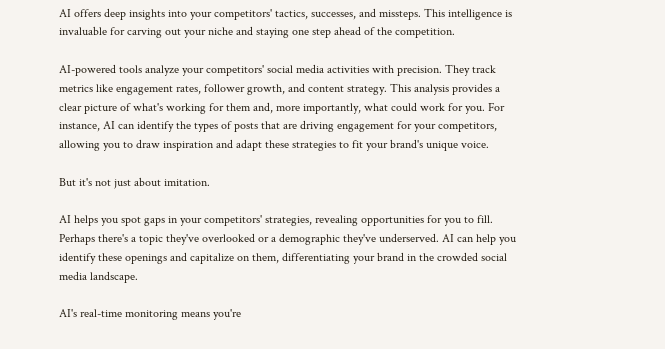AI offers deep insights into your competitors' tactics, successes, and missteps. This intelligence is invaluable for carving out your niche and staying one step ahead of the competition.

AI-powered tools analyze your competitors' social media activities with precision. They track metrics like engagement rates, follower growth, and content strategy. This analysis provides a clear picture of what's working for them and, more importantly, what could work for you. For instance, AI can identify the types of posts that are driving engagement for your competitors, allowing you to draw inspiration and adapt these strategies to fit your brand's unique voice.

But it's not just about imitation.

AI helps you spot gaps in your competitors' strategies, revealing opportunities for you to fill. Perhaps there's a topic they've overlooked or a demographic they've underserved. AI can help you identify these openings and capitalize on them, differentiating your brand in the crowded social media landscape.

AI's real-time monitoring means you're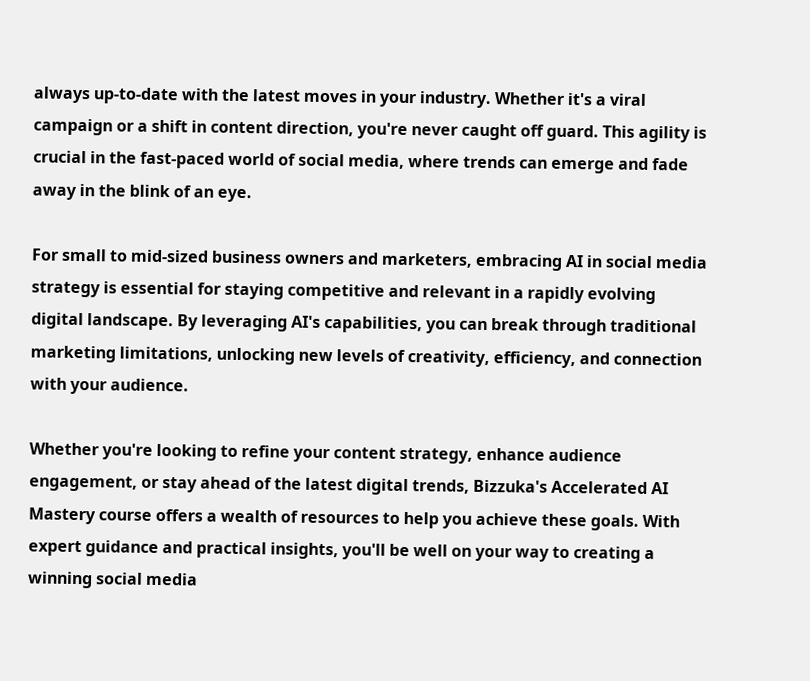always up-to-date with the latest moves in your industry. Whether it's a viral campaign or a shift in content direction, you're never caught off guard. This agility is crucial in the fast-paced world of social media, where trends can emerge and fade away in the blink of an eye.

For small to mid-sized business owners and marketers, embracing AI in social media strategy is essential for staying competitive and relevant in a rapidly evolving digital landscape. By leveraging AI's capabilities, you can break through traditional marketing limitations, unlocking new levels of creativity, efficiency, and connection with your audience.

Whether you're looking to refine your content strategy, enhance audience engagement, or stay ahead of the latest digital trends, Bizzuka's Accelerated AI Mastery course offers a wealth of resources to help you achieve these goals. With expert guidance and practical insights, you'll be well on your way to creating a winning social media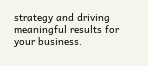strategy and driving meaningful results for your business.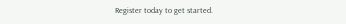Register today to get started.